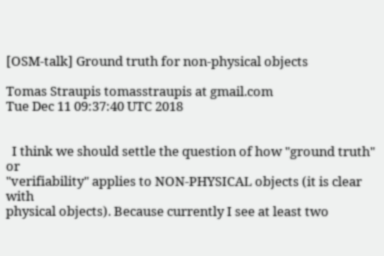[OSM-talk] Ground truth for non-physical objects

Tomas Straupis tomasstraupis at gmail.com
Tue Dec 11 09:37:40 UTC 2018


  I think we should settle the question of how "ground truth" or
"verifiability" applies to NON-PHYSICAL objects (it is clear with
physical objects). Because currently I see at least two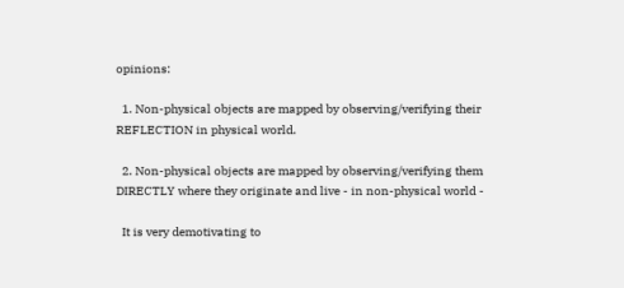opinions:

  1. Non-physical objects are mapped by observing/verifying their
REFLECTION in physical world.

  2. Non-physical objects are mapped by observing/verifying them
DIRECTLY where they originate and live - in non-physical world -

  It is very demotivating to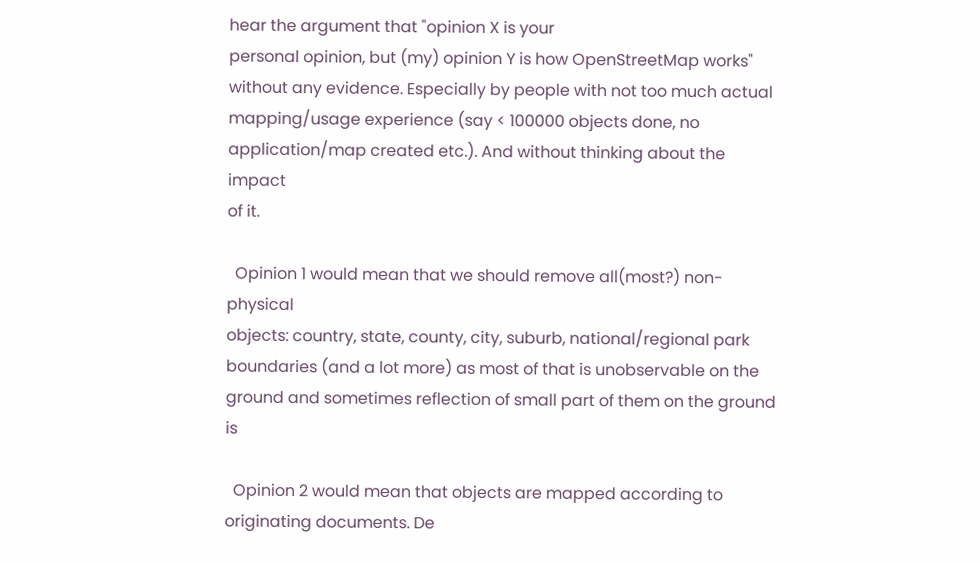hear the argument that "opinion X is your
personal opinion, but (my) opinion Y is how OpenStreetMap works"
without any evidence. Especially by people with not too much actual
mapping/usage experience (say < 100000 objects done, no
application/map created etc.). And without thinking about the impact
of it.

  Opinion 1 would mean that we should remove all(most?) non-physical
objects: country, state, county, city, suburb, national/regional park
boundaries (and a lot more) as most of that is unobservable on the
ground and sometimes reflection of small part of them on the ground is

  Opinion 2 would mean that objects are mapped according to
originating documents. De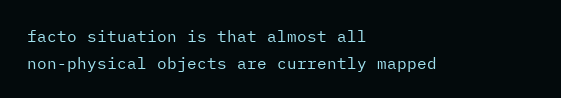facto situation is that almost all
non-physical objects are currently mapped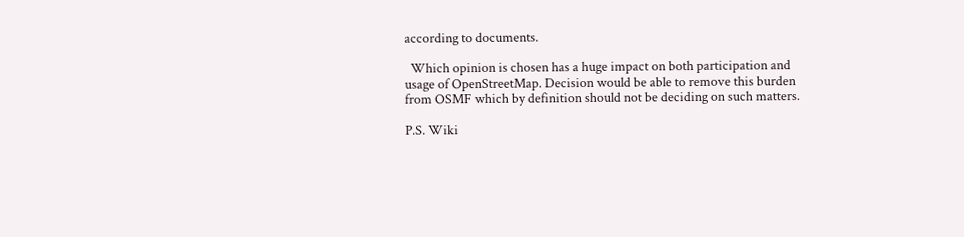according to documents.

  Which opinion is chosen has a huge impact on both participation and
usage of OpenStreetMap. Decision would be able to remove this burden
from OSMF which by definition should not be deciding on such matters.

P.S. Wiki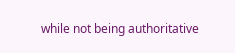while not being authoritative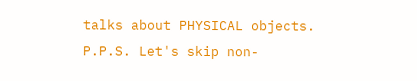talks about PHYSICAL objects.
P.P.S. Let's skip non-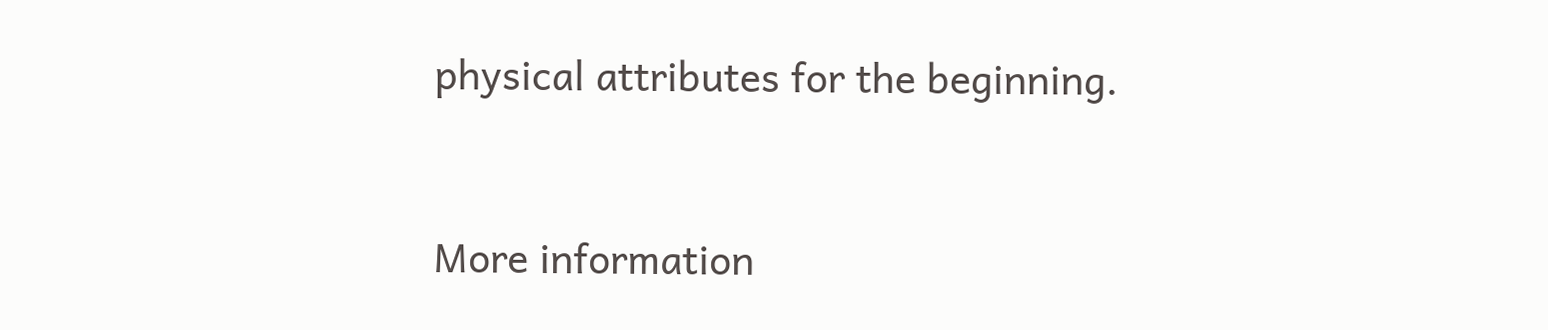physical attributes for the beginning.


More information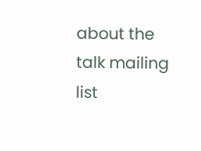about the talk mailing list